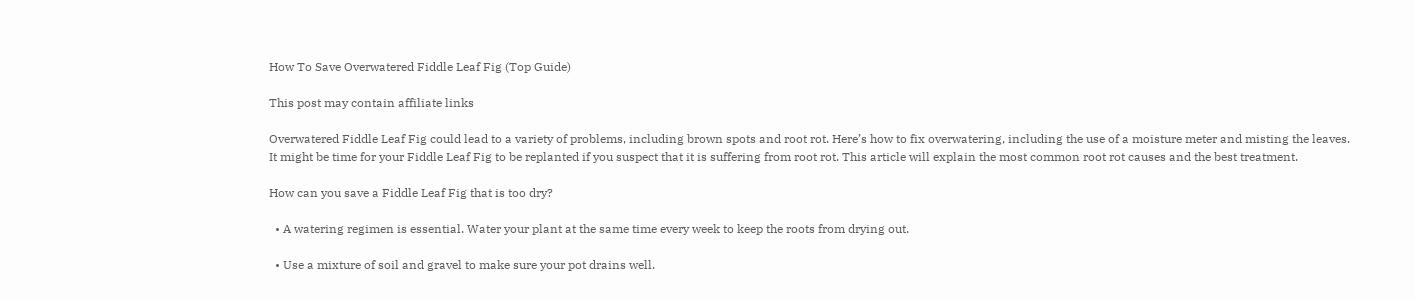How To Save Overwatered Fiddle Leaf Fig (Top Guide)

This post may contain affiliate links

Overwatered Fiddle Leaf Fig could lead to a variety of problems, including brown spots and root rot. Here’s how to fix overwatering, including the use of a moisture meter and misting the leaves. It might be time for your Fiddle Leaf Fig to be replanted if you suspect that it is suffering from root rot. This article will explain the most common root rot causes and the best treatment.

How can you save a Fiddle Leaf Fig that is too dry?

  • A watering regimen is essential. Water your plant at the same time every week to keep the roots from drying out.

  • Use a mixture of soil and gravel to make sure your pot drains well.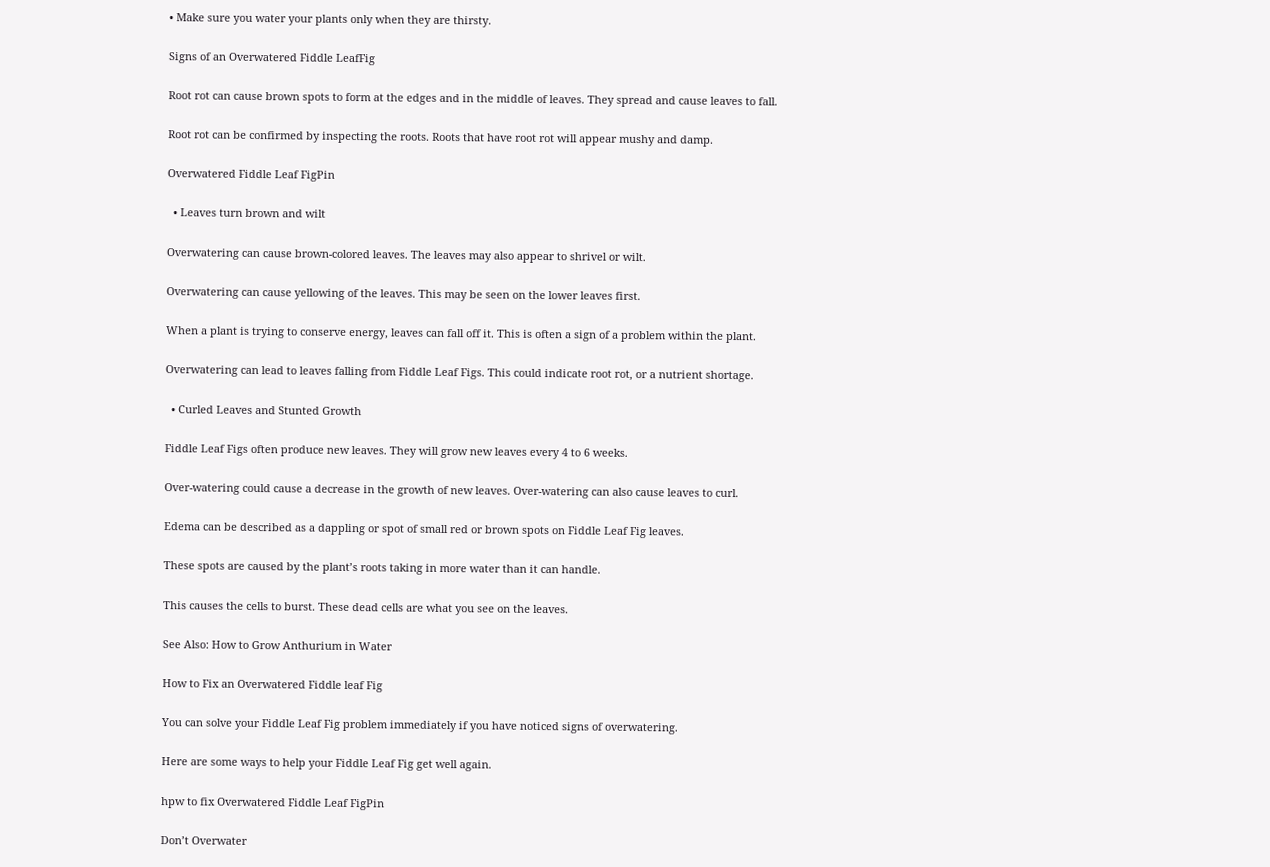• Make sure you water your plants only when they are thirsty.

Signs of an Overwatered Fiddle LeafFig

Root rot can cause brown spots to form at the edges and in the middle of leaves. They spread and cause leaves to fall.

Root rot can be confirmed by inspecting the roots. Roots that have root rot will appear mushy and damp.

Overwatered Fiddle Leaf FigPin

  • Leaves turn brown and wilt

Overwatering can cause brown-colored leaves. The leaves may also appear to shrivel or wilt.

Overwatering can cause yellowing of the leaves. This may be seen on the lower leaves first.

When a plant is trying to conserve energy, leaves can fall off it. This is often a sign of a problem within the plant.

Overwatering can lead to leaves falling from Fiddle Leaf Figs. This could indicate root rot, or a nutrient shortage.

  • Curled Leaves and Stunted Growth

Fiddle Leaf Figs often produce new leaves. They will grow new leaves every 4 to 6 weeks.

Over-watering could cause a decrease in the growth of new leaves. Over-watering can also cause leaves to curl.

Edema can be described as a dappling or spot of small red or brown spots on Fiddle Leaf Fig leaves.

These spots are caused by the plant’s roots taking in more water than it can handle.

This causes the cells to burst. These dead cells are what you see on the leaves.

See Also: How to Grow Anthurium in Water

How to Fix an Overwatered Fiddle leaf Fig

You can solve your Fiddle Leaf Fig problem immediately if you have noticed signs of overwatering.

Here are some ways to help your Fiddle Leaf Fig get well again.

hpw to fix Overwatered Fiddle Leaf FigPin

Don’t Overwater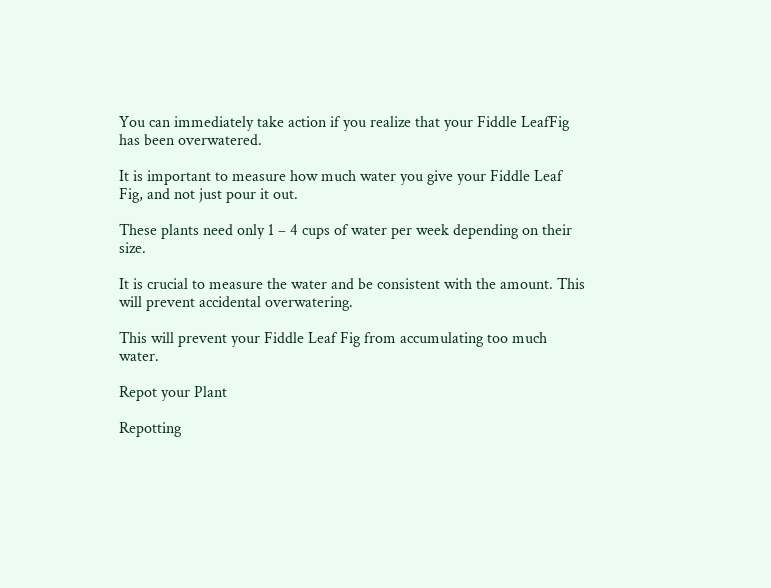You can immediately take action if you realize that your Fiddle LeafFig has been overwatered.

It is important to measure how much water you give your Fiddle Leaf Fig, and not just pour it out.

These plants need only 1 – 4 cups of water per week depending on their size.

It is crucial to measure the water and be consistent with the amount. This will prevent accidental overwatering.

This will prevent your Fiddle Leaf Fig from accumulating too much water.

Repot your Plant

Repotting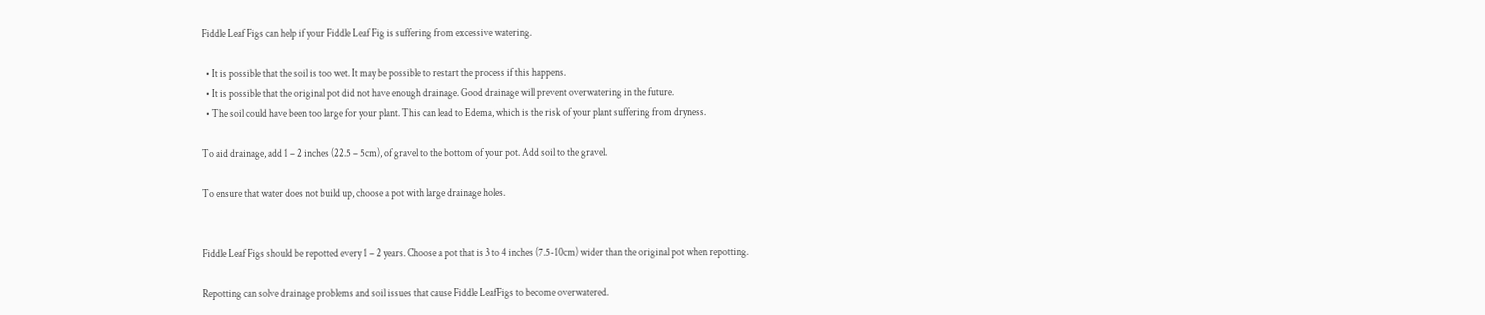Fiddle Leaf Figs can help if your Fiddle Leaf Fig is suffering from excessive watering.

  • It is possible that the soil is too wet. It may be possible to restart the process if this happens.
  • It is possible that the original pot did not have enough drainage. Good drainage will prevent overwatering in the future.
  • The soil could have been too large for your plant. This can lead to Edema, which is the risk of your plant suffering from dryness.

To aid drainage, add 1 – 2 inches (22.5 – 5cm), of gravel to the bottom of your pot. Add soil to the gravel.

To ensure that water does not build up, choose a pot with large drainage holes.


Fiddle Leaf Figs should be repotted every 1 – 2 years. Choose a pot that is 3 to 4 inches (7.5-10cm) wider than the original pot when repotting.

Repotting can solve drainage problems and soil issues that cause Fiddle LeafFigs to become overwatered.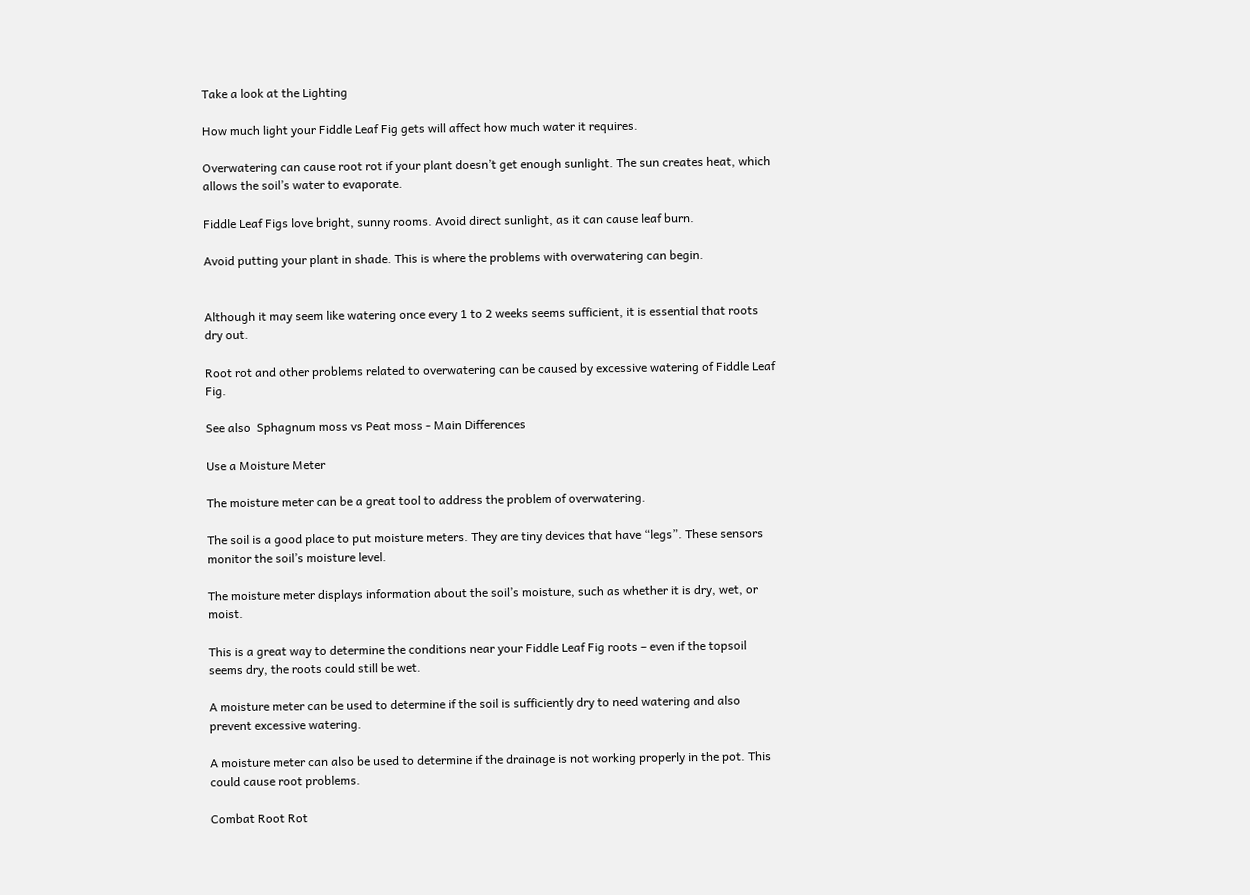Take a look at the Lighting

How much light your Fiddle Leaf Fig gets will affect how much water it requires.

Overwatering can cause root rot if your plant doesn’t get enough sunlight. The sun creates heat, which allows the soil’s water to evaporate.

Fiddle Leaf Figs love bright, sunny rooms. Avoid direct sunlight, as it can cause leaf burn.

Avoid putting your plant in shade. This is where the problems with overwatering can begin.


Although it may seem like watering once every 1 to 2 weeks seems sufficient, it is essential that roots dry out.

Root rot and other problems related to overwatering can be caused by excessive watering of Fiddle Leaf Fig.

See also  Sphagnum moss vs Peat moss - Main Differences

Use a Moisture Meter

The moisture meter can be a great tool to address the problem of overwatering.

The soil is a good place to put moisture meters. They are tiny devices that have “legs”. These sensors monitor the soil’s moisture level.

The moisture meter displays information about the soil’s moisture, such as whether it is dry, wet, or moist.

This is a great way to determine the conditions near your Fiddle Leaf Fig roots – even if the topsoil seems dry, the roots could still be wet.

A moisture meter can be used to determine if the soil is sufficiently dry to need watering and also prevent excessive watering.

A moisture meter can also be used to determine if the drainage is not working properly in the pot. This could cause root problems.

Combat Root Rot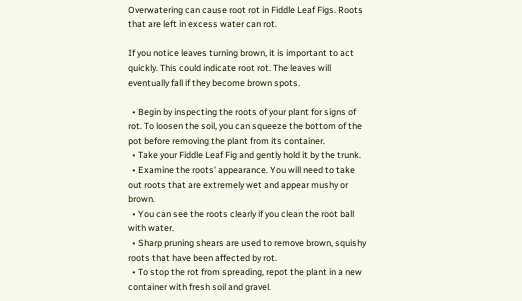Overwatering can cause root rot in Fiddle Leaf Figs. Roots that are left in excess water can rot.

If you notice leaves turning brown, it is important to act quickly. This could indicate root rot. The leaves will eventually fall if they become brown spots.

  • Begin by inspecting the roots of your plant for signs of rot. To loosen the soil, you can squeeze the bottom of the pot before removing the plant from its container.
  • Take your Fiddle Leaf Fig and gently hold it by the trunk.
  • Examine the roots’ appearance. You will need to take out roots that are extremely wet and appear mushy or brown.
  • You can see the roots clearly if you clean the root ball with water.
  • Sharp pruning shears are used to remove brown, squishy roots that have been affected by rot.
  • To stop the rot from spreading, repot the plant in a new container with fresh soil and gravel.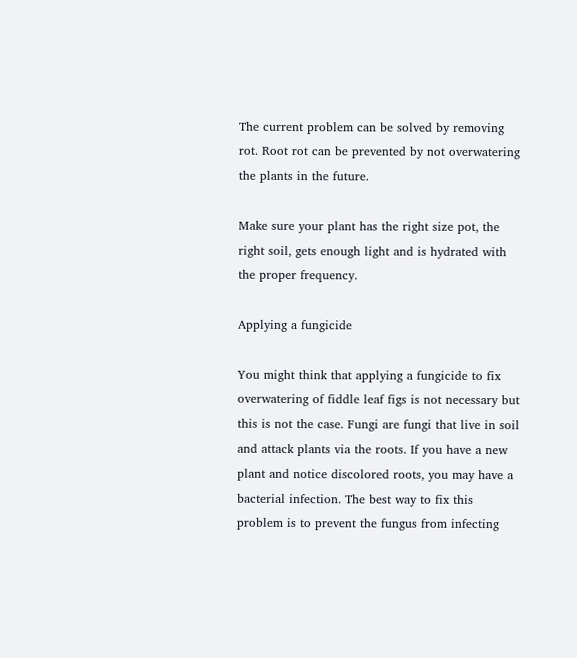The current problem can be solved by removing rot. Root rot can be prevented by not overwatering the plants in the future.

Make sure your plant has the right size pot, the right soil, gets enough light and is hydrated with the proper frequency.

Applying a fungicide

You might think that applying a fungicide to fix overwatering of fiddle leaf figs is not necessary but this is not the case. Fungi are fungi that live in soil and attack plants via the roots. If you have a new plant and notice discolored roots, you may have a bacterial infection. The best way to fix this problem is to prevent the fungus from infecting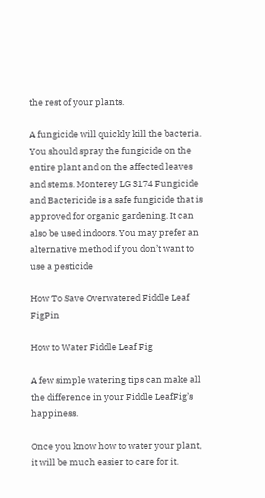the rest of your plants.

A fungicide will quickly kill the bacteria. You should spray the fungicide on the entire plant and on the affected leaves and stems. Monterey LG 3174 Fungicide and Bactericide is a safe fungicide that is approved for organic gardening. It can also be used indoors. You may prefer an alternative method if you don’t want to use a pesticide

How To Save Overwatered Fiddle Leaf FigPin

How to Water Fiddle Leaf Fig

A few simple watering tips can make all the difference in your Fiddle LeafFig’s happiness.

Once you know how to water your plant, it will be much easier to care for it.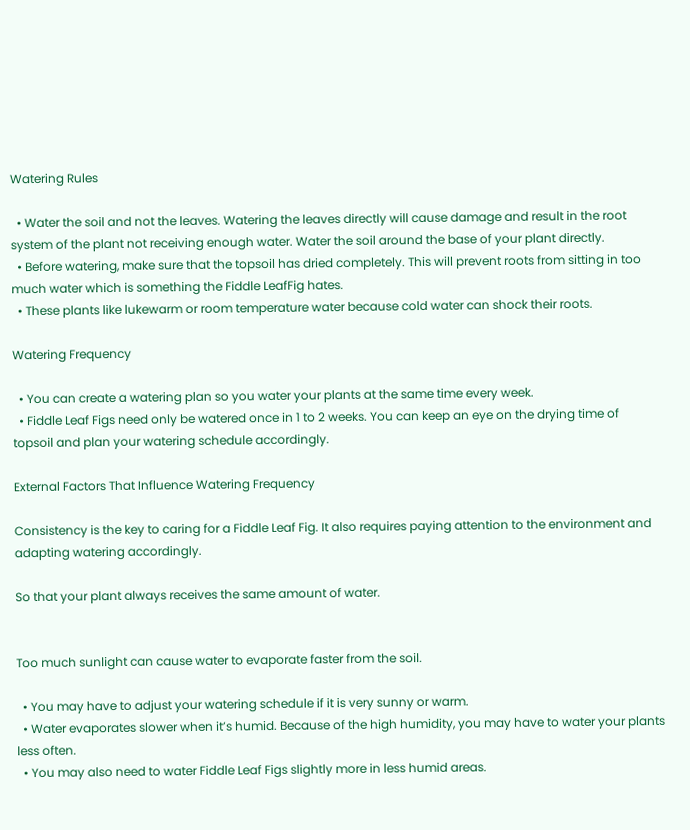Watering Rules

  • Water the soil and not the leaves. Watering the leaves directly will cause damage and result in the root system of the plant not receiving enough water. Water the soil around the base of your plant directly.
  • Before watering, make sure that the topsoil has dried completely. This will prevent roots from sitting in too much water which is something the Fiddle LeafFig hates.
  • These plants like lukewarm or room temperature water because cold water can shock their roots.

Watering Frequency

  • You can create a watering plan so you water your plants at the same time every week.
  • Fiddle Leaf Figs need only be watered once in 1 to 2 weeks. You can keep an eye on the drying time of topsoil and plan your watering schedule accordingly.

External Factors That Influence Watering Frequency

Consistency is the key to caring for a Fiddle Leaf Fig. It also requires paying attention to the environment and adapting watering accordingly.

So that your plant always receives the same amount of water.


Too much sunlight can cause water to evaporate faster from the soil.

  • You may have to adjust your watering schedule if it is very sunny or warm.
  • Water evaporates slower when it’s humid. Because of the high humidity, you may have to water your plants less often.
  • You may also need to water Fiddle Leaf Figs slightly more in less humid areas.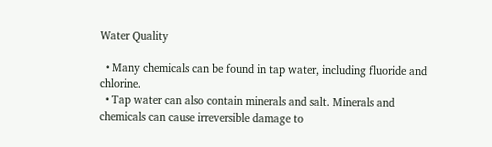Water Quality

  • Many chemicals can be found in tap water, including fluoride and chlorine.
  • Tap water can also contain minerals and salt. Minerals and chemicals can cause irreversible damage to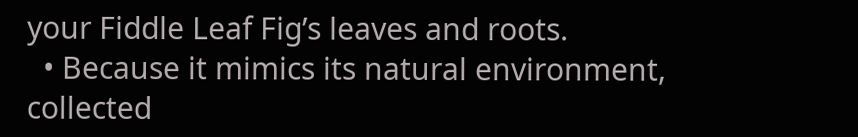your Fiddle Leaf Fig’s leaves and roots.
  • Because it mimics its natural environment, collected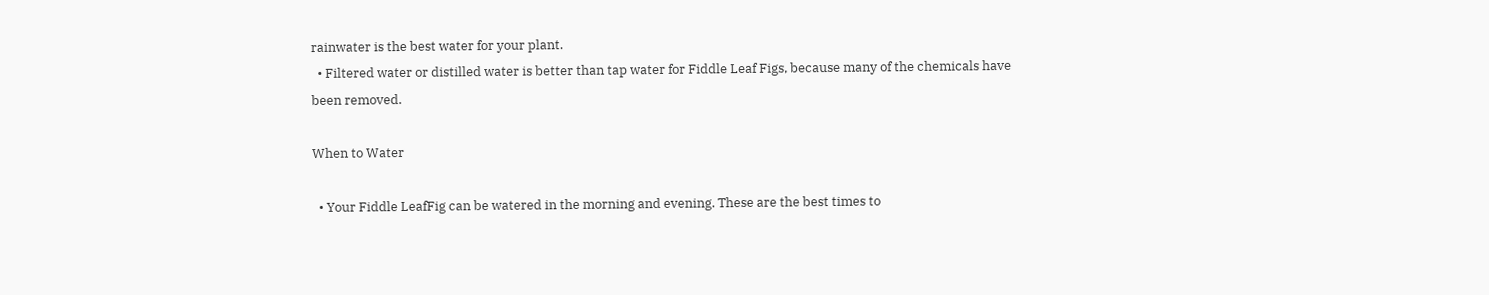rainwater is the best water for your plant.
  • Filtered water or distilled water is better than tap water for Fiddle Leaf Figs, because many of the chemicals have been removed.

When to Water

  • Your Fiddle LeafFig can be watered in the morning and evening. These are the best times to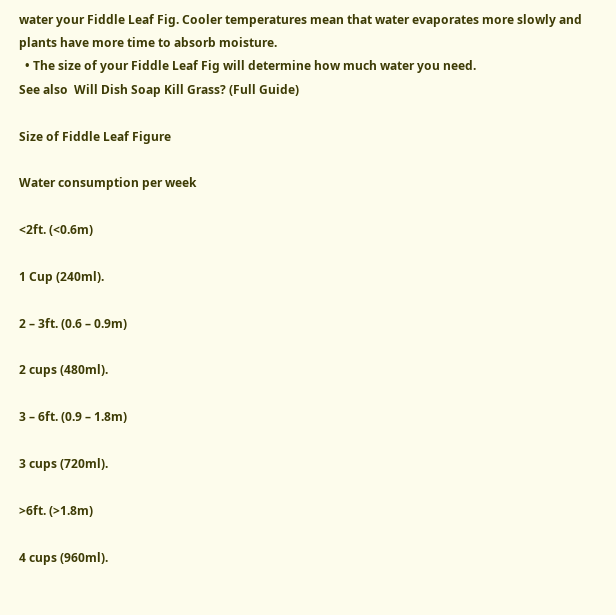water your Fiddle Leaf Fig. Cooler temperatures mean that water evaporates more slowly and plants have more time to absorb moisture.
  • The size of your Fiddle Leaf Fig will determine how much water you need.
See also  Will Dish Soap Kill Grass? (Full Guide)

Size of Fiddle Leaf Figure

Water consumption per week

<2ft. (<0.6m)

1 Cup (240ml).

2 – 3ft. (0.6 – 0.9m)

2 cups (480ml).

3 – 6ft. (0.9 – 1.8m)

3 cups (720ml).

>6ft. (>1.8m)

4 cups (960ml).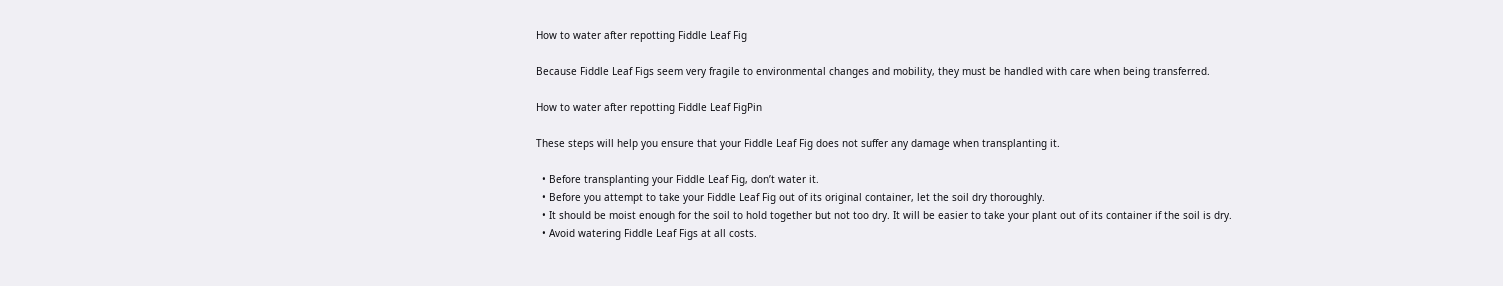How to water after repotting Fiddle Leaf Fig

Because Fiddle Leaf Figs seem very fragile to environmental changes and mobility, they must be handled with care when being transferred.

How to water after repotting Fiddle Leaf FigPin

These steps will help you ensure that your Fiddle Leaf Fig does not suffer any damage when transplanting it.

  • Before transplanting your Fiddle Leaf Fig, don’t water it.
  • Before you attempt to take your Fiddle Leaf Fig out of its original container, let the soil dry thoroughly.
  • It should be moist enough for the soil to hold together but not too dry. It will be easier to take your plant out of its container if the soil is dry.
  • Avoid watering Fiddle Leaf Figs at all costs.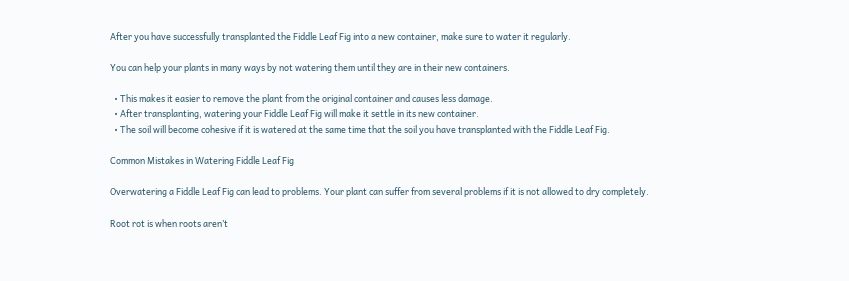After you have successfully transplanted the Fiddle Leaf Fig into a new container, make sure to water it regularly.

You can help your plants in many ways by not watering them until they are in their new containers.

  • This makes it easier to remove the plant from the original container and causes less damage.
  • After transplanting, watering your Fiddle Leaf Fig will make it settle in its new container.
  • The soil will become cohesive if it is watered at the same time that the soil you have transplanted with the Fiddle Leaf Fig.

Common Mistakes in Watering Fiddle Leaf Fig

Overwatering a Fiddle Leaf Fig can lead to problems. Your plant can suffer from several problems if it is not allowed to dry completely.

Root rot is when roots aren’t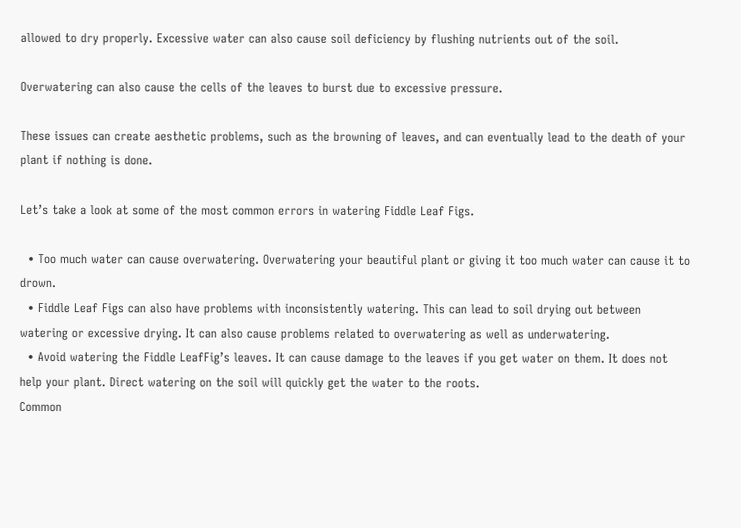allowed to dry properly. Excessive water can also cause soil deficiency by flushing nutrients out of the soil.

Overwatering can also cause the cells of the leaves to burst due to excessive pressure.

These issues can create aesthetic problems, such as the browning of leaves, and can eventually lead to the death of your plant if nothing is done.

Let’s take a look at some of the most common errors in watering Fiddle Leaf Figs.

  • Too much water can cause overwatering. Overwatering your beautiful plant or giving it too much water can cause it to drown.
  • Fiddle Leaf Figs can also have problems with inconsistently watering. This can lead to soil drying out between watering or excessive drying. It can also cause problems related to overwatering as well as underwatering.
  • Avoid watering the Fiddle LeafFig’s leaves. It can cause damage to the leaves if you get water on them. It does not help your plant. Direct watering on the soil will quickly get the water to the roots.
Common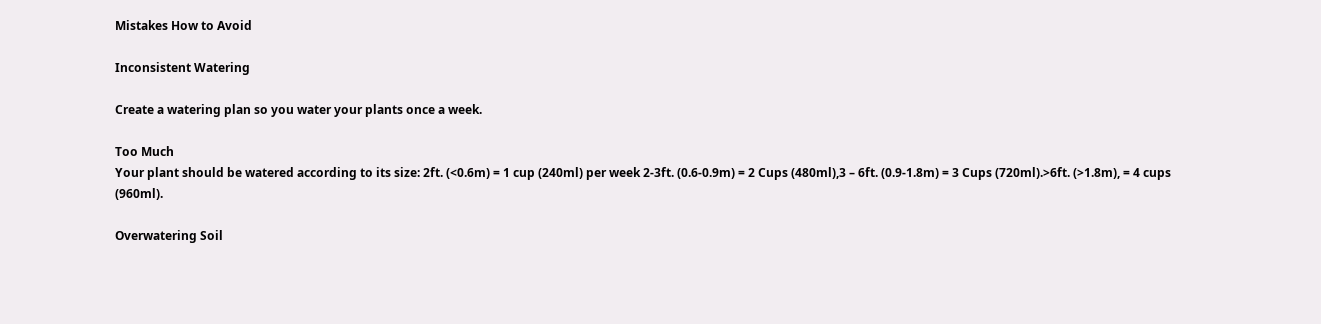Mistakes How to Avoid

Inconsistent Watering

Create a watering plan so you water your plants once a week.

Too Much
Your plant should be watered according to its size: 2ft. (<0.6m) = 1 cup (240ml) per week 2-3ft. (0.6-0.9m) = 2 Cups (480ml),3 – 6ft. (0.9-1.8m) = 3 Cups (720ml).>6ft. (>1.8m), = 4 cups (960ml).

Overwatering Soil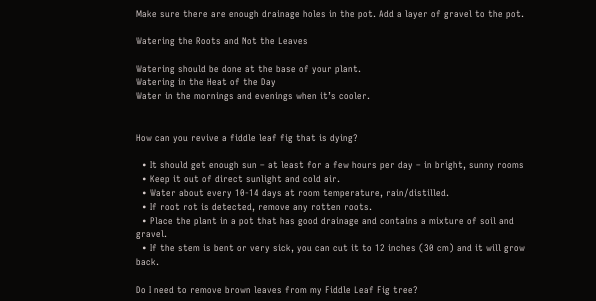Make sure there are enough drainage holes in the pot. Add a layer of gravel to the pot.

Watering the Roots and Not the Leaves

Watering should be done at the base of your plant.
Watering in the Heat of the Day
Water in the mornings and evenings when it’s cooler.


How can you revive a fiddle leaf fig that is dying?

  • It should get enough sun – at least for a few hours per day – in bright, sunny rooms
  • Keep it out of direct sunlight and cold air.
  • Water about every 10-14 days at room temperature, rain/distilled.
  • If root rot is detected, remove any rotten roots.
  • Place the plant in a pot that has good drainage and contains a mixture of soil and gravel.
  • If the stem is bent or very sick, you can cut it to 12 inches (30 cm) and it will grow back.

Do I need to remove brown leaves from my Fiddle Leaf Fig tree?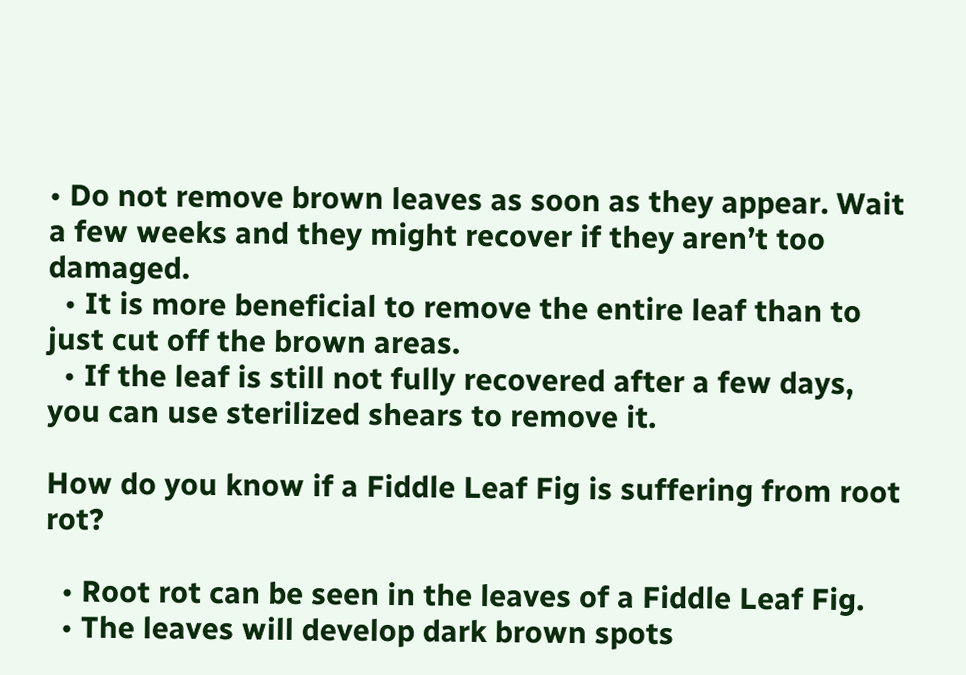• Do not remove brown leaves as soon as they appear. Wait a few weeks and they might recover if they aren’t too damaged.
  • It is more beneficial to remove the entire leaf than to just cut off the brown areas.
  • If the leaf is still not fully recovered after a few days, you can use sterilized shears to remove it.

How do you know if a Fiddle Leaf Fig is suffering from root rot?

  • Root rot can be seen in the leaves of a Fiddle Leaf Fig.
  • The leaves will develop dark brown spots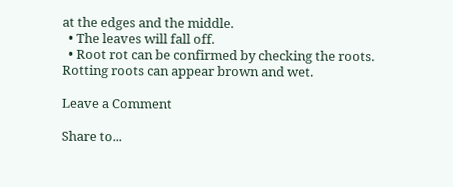at the edges and the middle.
  • The leaves will fall off.
  • Root rot can be confirmed by checking the roots. Rotting roots can appear brown and wet.

Leave a Comment

Share to...